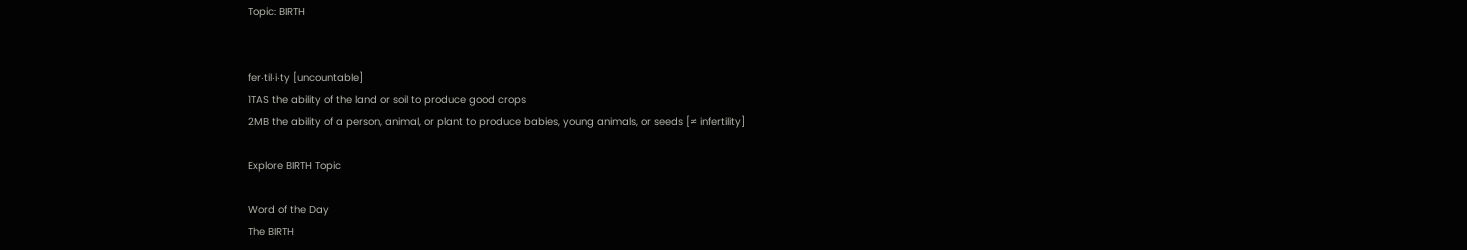Topic: BIRTH


fer‧til‧i‧ty [uncountable]
1TAS the ability of the land or soil to produce good crops
2MB the ability of a person, animal, or plant to produce babies, young animals, or seeds [≠ infertility]

Explore BIRTH Topic

Word of the Day
The BIRTH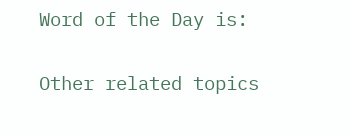Word of the Day is:

Other related topics